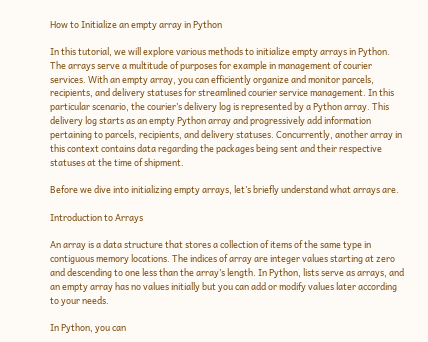How to Initialize an empty array in Python

In this tutorial, we will explore various methods to initialize empty arrays in Python. The arrays serve a multitude of purposes for example in management of courier services. With an empty array, you can efficiently organize and monitor parcels, recipients, and delivery statuses for streamlined courier service management. In this particular scenario, the courier’s delivery log is represented by a Python array. This delivery log starts as an empty Python array and progressively add information pertaining to parcels, recipients, and delivery statuses. Concurrently, another array in this context contains data regarding the packages being sent and their respective statuses at the time of shipment.

Before we dive into initializing empty arrays, let’s briefly understand what arrays are.

Introduction to Arrays

An array is a data structure that stores a collection of items of the same type in contiguous memory locations. The indices of array are integer values starting at zero and descending to one less than the array’s length. In Python, lists serve as arrays, and an empty array has no values initially but you can add or modify values later according to your needs.

In Python, you can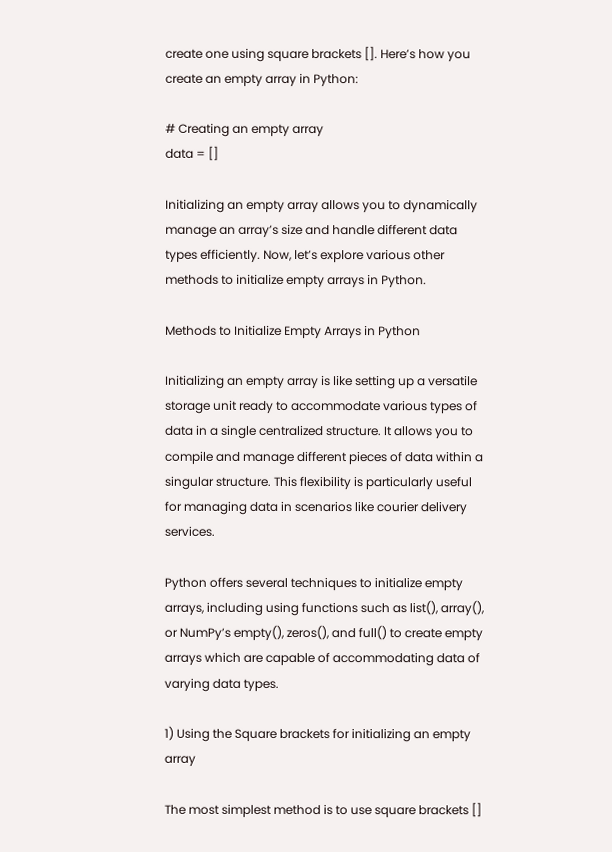create one using square brackets []. Here’s how you create an empty array in Python:

# Creating an empty array
data = []

Initializing an empty array allows you to dynamically manage an array’s size and handle different data types efficiently. Now, let’s explore various other methods to initialize empty arrays in Python.

Methods to Initialize Empty Arrays in Python

Initializing an empty array is like setting up a versatile storage unit ready to accommodate various types of data in a single centralized structure. It allows you to compile and manage different pieces of data within a singular structure. This flexibility is particularly useful for managing data in scenarios like courier delivery services.

Python offers several techniques to initialize empty arrays, including using functions such as list(), array(), or NumPy’s empty(), zeros(), and full() to create empty arrays which are capable of accommodating data of varying data types.

1) Using the Square brackets for initializing an empty array

The most simplest method is to use square brackets []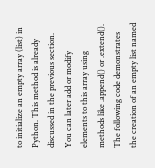to initialize an empty array (list) in Python. This method is already discussed in the previous section. You can later add or modify elements to this array using methods like .append() or .extend(). The following code demonstrates the creation of an empty list named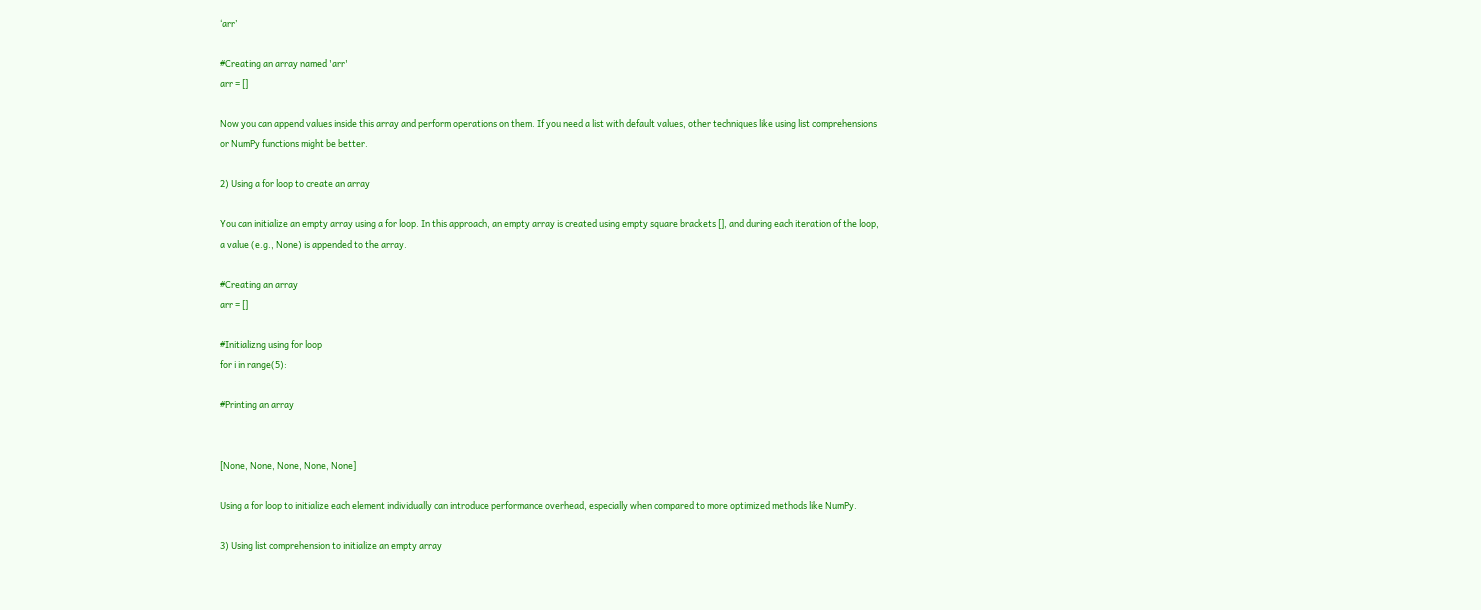‘arr’

#Creating an array named 'arr'
arr = []

Now you can append values inside this array and perform operations on them. If you need a list with default values, other techniques like using list comprehensions or NumPy functions might be better.

2) Using a for loop to create an array

You can initialize an empty array using a for loop. In this approach, an empty array is created using empty square brackets [], and during each iteration of the loop, a value (e.g., None) is appended to the array.

#Creating an array
arr = []

#Initializng using for loop
for i in range(5):

#Printing an array


[None, None, None, None, None]

Using a for loop to initialize each element individually can introduce performance overhead, especially when compared to more optimized methods like NumPy.

3) Using list comprehension to initialize an empty array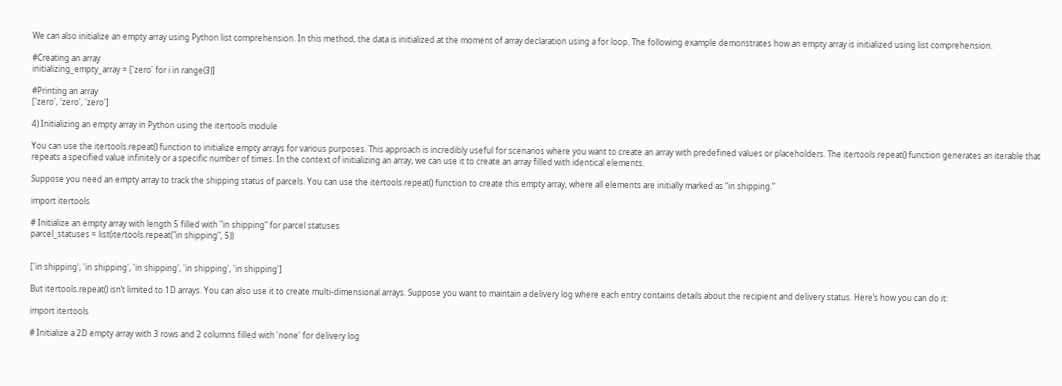We can also initialize an empty array using Python list comprehension. In this method, the data is initialized at the moment of array declaration using a for loop. The following example demonstrates how an empty array is initialized using list comprehension.

#Creating an array
initializing_empty_array = ['zero' for i in range(3)]

#Printing an array
['zero', 'zero', 'zero']

4) Initializing an empty array in Python using the itertools module

You can use the itertools.repeat() function to initialize empty arrays for various purposes. This approach is incredibly useful for scenarios where you want to create an array with predefined values or placeholders. The itertools.repeat() function generates an iterable that repeats a specified value infinitely or a specific number of times. In the context of initializing an array, we can use it to create an array filled with identical elements.

Suppose you need an empty array to track the shipping status of parcels. You can use the itertools.repeat() function to create this empty array, where all elements are initially marked as “in shipping.”

import itertools

# Initialize an empty array with length 5 filled with "in shipping" for parcel statuses
parcel_statuses = list(itertools.repeat("in shipping", 5))


['in shipping', 'in shipping', 'in shipping', 'in shipping', 'in shipping']

But itertools.repeat() isn’t limited to 1D arrays. You can also use it to create multi-dimensional arrays. Suppose you want to maintain a delivery log where each entry contains details about the recipient and delivery status. Here’s how you can do it:

import itertools

# Initialize a 2D empty array with 3 rows and 2 columns filled with 'none' for delivery log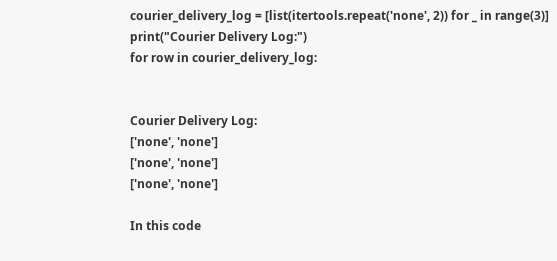courier_delivery_log = [list(itertools.repeat('none', 2)) for _ in range(3)]
print("Courier Delivery Log:")
for row in courier_delivery_log:


Courier Delivery Log:
['none', 'none']
['none', 'none']
['none', 'none']

In this code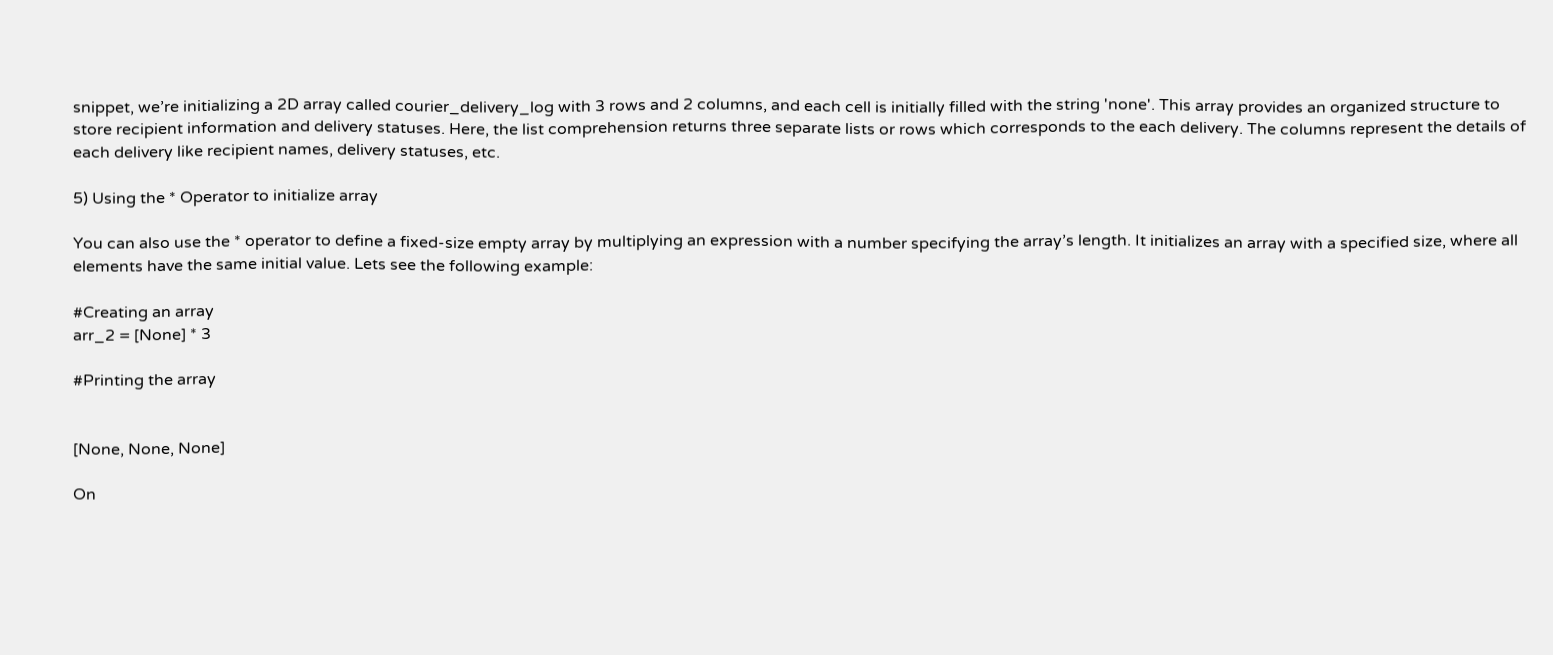snippet, we’re initializing a 2D array called courier_delivery_log with 3 rows and 2 columns, and each cell is initially filled with the string 'none'. This array provides an organized structure to store recipient information and delivery statuses. Here, the list comprehension returns three separate lists or rows which corresponds to the each delivery. The columns represent the details of each delivery like recipient names, delivery statuses, etc.

5) Using the * Operator to initialize array

You can also use the * operator to define a fixed-size empty array by multiplying an expression with a number specifying the array’s length. It initializes an array with a specified size, where all elements have the same initial value. Lets see the following example:

#Creating an array
arr_2 = [None] * 3

#Printing the array


[None, None, None]

On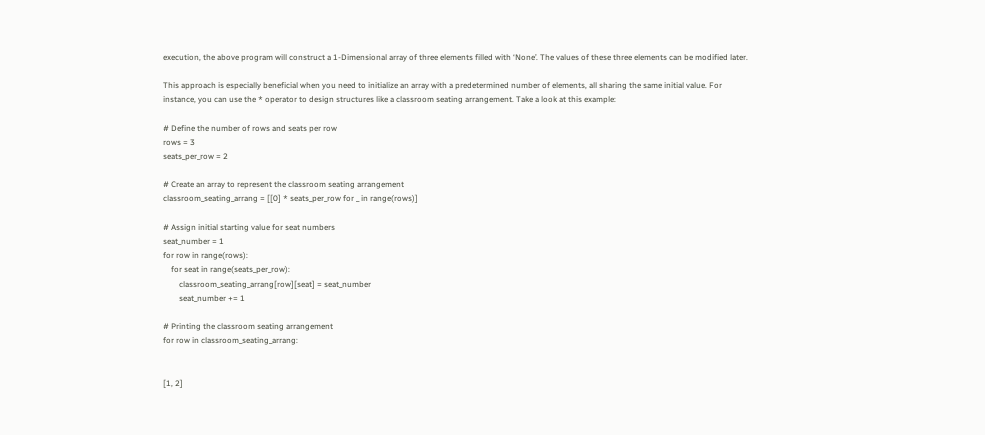execution, the above program will construct a 1-Dimensional array of three elements filled with ‘None’. The values of these three elements can be modified later.

This approach is especially beneficial when you need to initialize an array with a predetermined number of elements, all sharing the same initial value. For instance, you can use the * operator to design structures like a classroom seating arrangement. Take a look at this example:

# Define the number of rows and seats per row
rows = 3
seats_per_row = 2

# Create an array to represent the classroom seating arrangement
classroom_seating_arrang = [[0] * seats_per_row for _ in range(rows)]

# Assign initial starting value for seat numbers
seat_number = 1
for row in range(rows):
    for seat in range(seats_per_row):
        classroom_seating_arrang[row][seat] = seat_number
        seat_number += 1

# Printing the classroom seating arrangement
for row in classroom_seating_arrang:


[1, 2]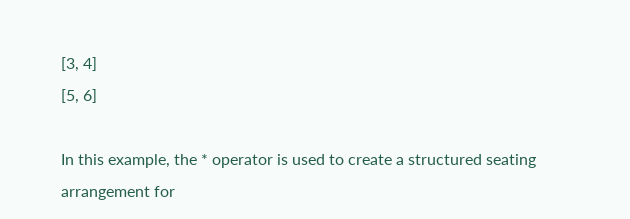[3, 4]
[5, 6]

In this example, the * operator is used to create a structured seating arrangement for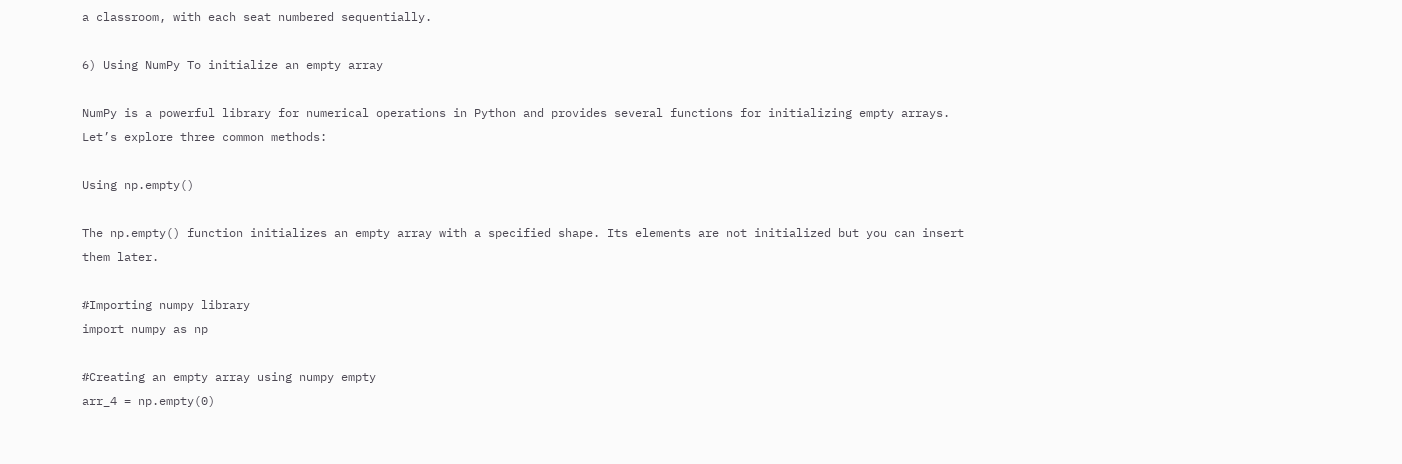a classroom, with each seat numbered sequentially.

6) Using NumPy To initialize an empty array

NumPy is a powerful library for numerical operations in Python and provides several functions for initializing empty arrays. Let’s explore three common methods:

Using np.empty()

The np.empty() function initializes an empty array with a specified shape. Its elements are not initialized but you can insert them later.

#Importing numpy library
import numpy as np

#Creating an empty array using numpy empty
arr_4 = np.empty(0)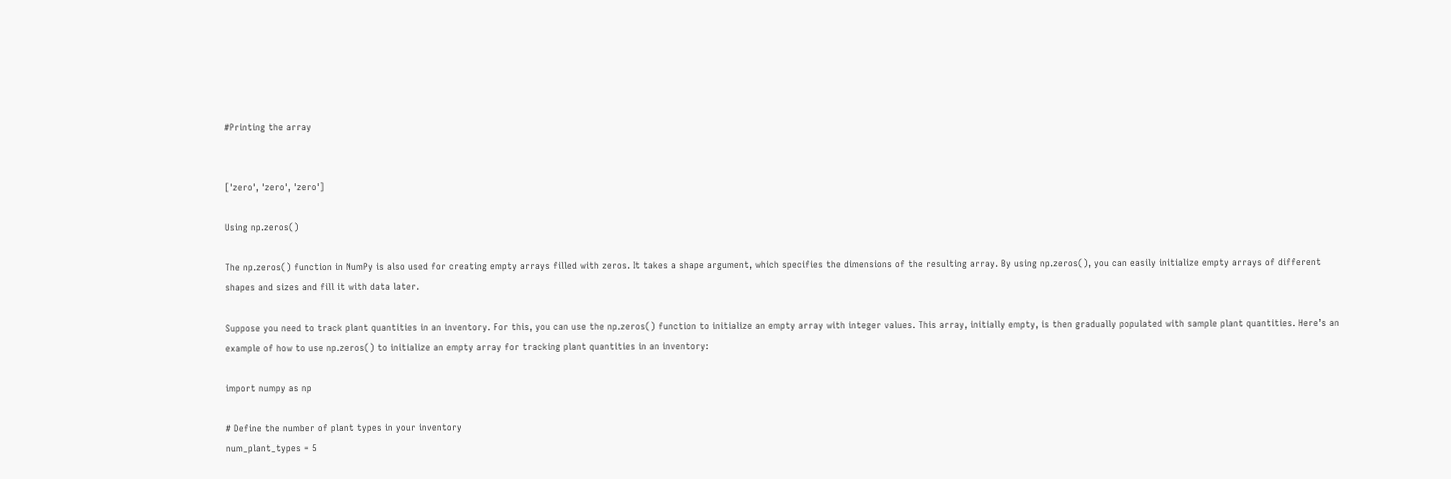#Printing the array


['zero', 'zero', 'zero']

Using np.zeros()

The np.zeros() function in NumPy is also used for creating empty arrays filled with zeros. It takes a shape argument, which specifies the dimensions of the resulting array. By using np.zeros(), you can easily initialize empty arrays of different shapes and sizes and fill it with data later.

Suppose you need to track plant quantities in an inventory. For this, you can use the np.zeros() function to initialize an empty array with integer values. This array, initially empty, is then gradually populated with sample plant quantities. Here’s an example of how to use np.zeros() to initialize an empty array for tracking plant quantities in an inventory:

import numpy as np

# Define the number of plant types in your inventory
num_plant_types = 5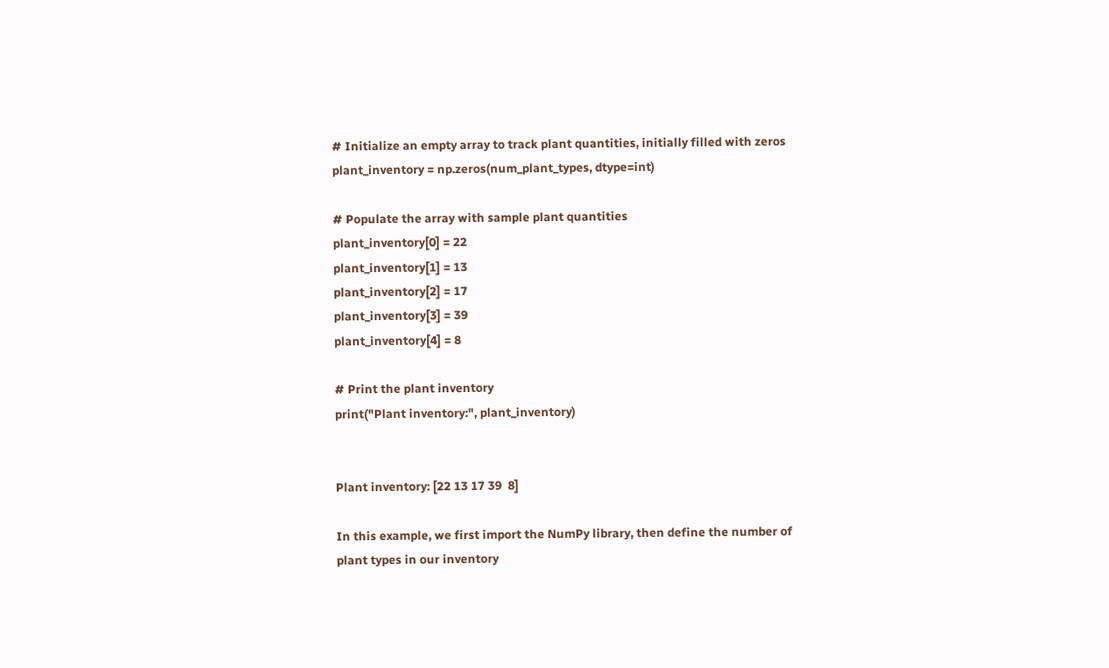# Initialize an empty array to track plant quantities, initially filled with zeros
plant_inventory = np.zeros(num_plant_types, dtype=int)

# Populate the array with sample plant quantities
plant_inventory[0] = 22
plant_inventory[1] = 13
plant_inventory[2] = 17
plant_inventory[3] = 39
plant_inventory[4] = 8

# Print the plant inventory
print("Plant inventory:", plant_inventory)


Plant inventory: [22 13 17 39  8]

In this example, we first import the NumPy library, then define the number of plant types in our inventory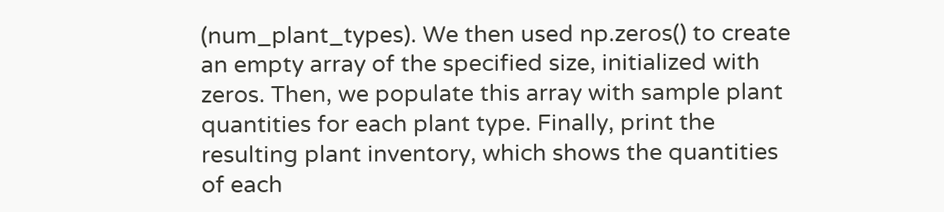(num_plant_types). We then used np.zeros() to create an empty array of the specified size, initialized with zeros. Then, we populate this array with sample plant quantities for each plant type. Finally, print the resulting plant inventory, which shows the quantities of each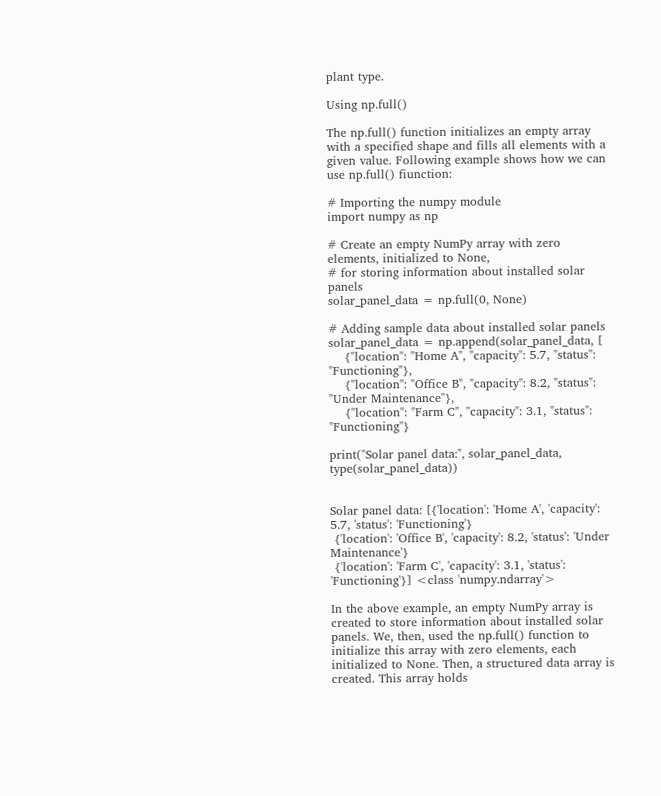plant type.

Using np.full()

The np.full() function initializes an empty array with a specified shape and fills all elements with a given value. Following example shows how we can use np.full() fiunction:

# Importing the numpy module
import numpy as np

# Create an empty NumPy array with zero elements, initialized to None,
# for storing information about installed solar panels
solar_panel_data = np.full(0, None)

# Adding sample data about installed solar panels
solar_panel_data = np.append(solar_panel_data, [
    {"location": "Home A", "capacity": 5.7, "status": "Functioning"},
    {"location": "Office B", "capacity": 8.2, "status": "Under Maintenance"},
    {"location": "Farm C", "capacity": 3.1, "status": "Functioning"}

print("Solar panel data:", solar_panel_data, type(solar_panel_data))


Solar panel data: [{'location': 'Home A', 'capacity': 5.7, 'status': 'Functioning'}
 {'location': 'Office B', 'capacity': 8.2, 'status': 'Under Maintenance'}
 {'location': 'Farm C', 'capacity': 3.1, 'status': 'Functioning'}] <class 'numpy.ndarray'>

In the above example, an empty NumPy array is created to store information about installed solar panels. We, then, used the np.full() function to initialize this array with zero elements, each initialized to None. Then, a structured data array is created. This array holds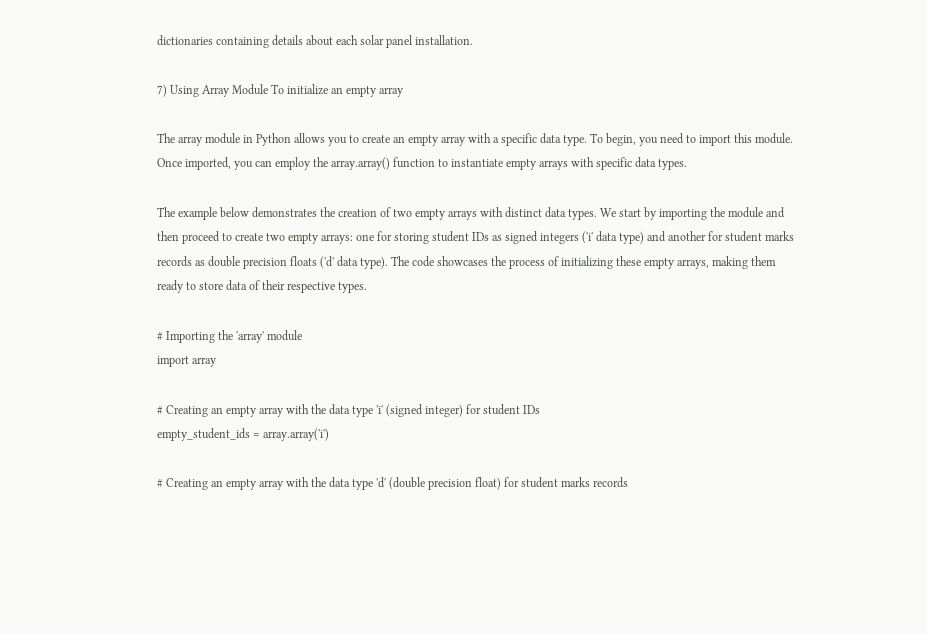dictionaries containing details about each solar panel installation.

7) Using Array Module To initialize an empty array

The array module in Python allows you to create an empty array with a specific data type. To begin, you need to import this module. Once imported, you can employ the array.array() function to instantiate empty arrays with specific data types.

The example below demonstrates the creation of two empty arrays with distinct data types. We start by importing the module and then proceed to create two empty arrays: one for storing student IDs as signed integers ('i' data type) and another for student marks records as double precision floats ('d' data type). The code showcases the process of initializing these empty arrays, making them ready to store data of their respective types.

# Importing the 'array' module
import array

# Creating an empty array with the data type 'i' (signed integer) for student IDs
empty_student_ids = array.array('i')

# Creating an empty array with the data type 'd' (double precision float) for student marks records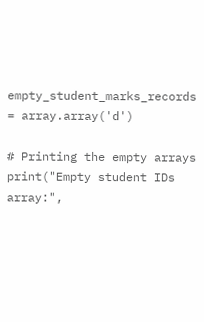empty_student_marks_records = array.array('d')

# Printing the empty arrays
print("Empty student IDs array:",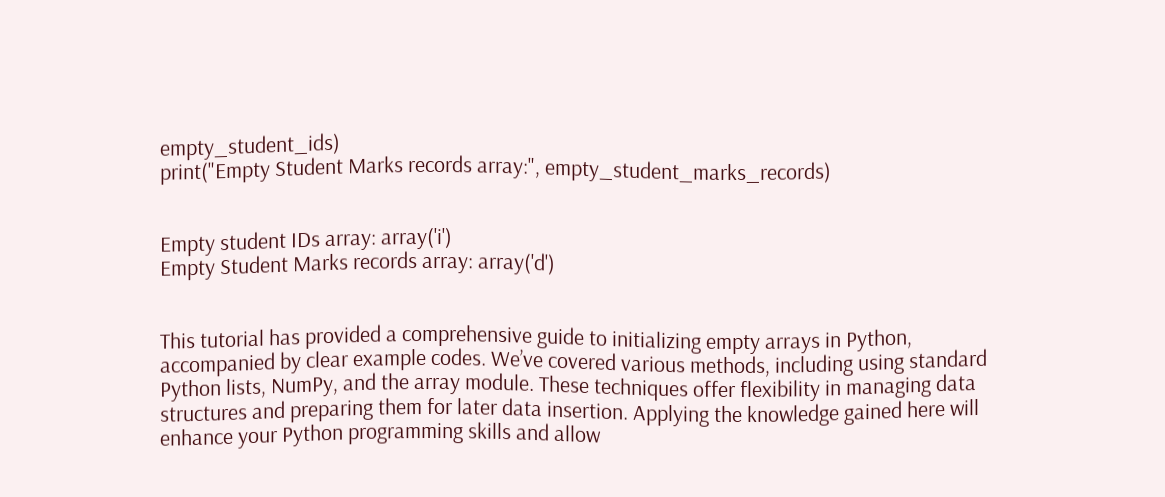empty_student_ids)
print("Empty Student Marks records array:", empty_student_marks_records)


Empty student IDs array: array('i')
Empty Student Marks records array: array('d')


This tutorial has provided a comprehensive guide to initializing empty arrays in Python, accompanied by clear example codes. We’ve covered various methods, including using standard Python lists, NumPy, and the array module. These techniques offer flexibility in managing data structures and preparing them for later data insertion. Applying the knowledge gained here will enhance your Python programming skills and allow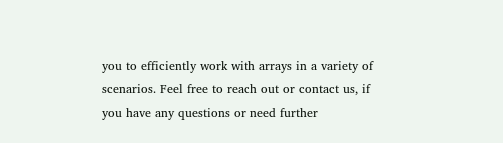you to efficiently work with arrays in a variety of scenarios. Feel free to reach out or contact us, if you have any questions or need further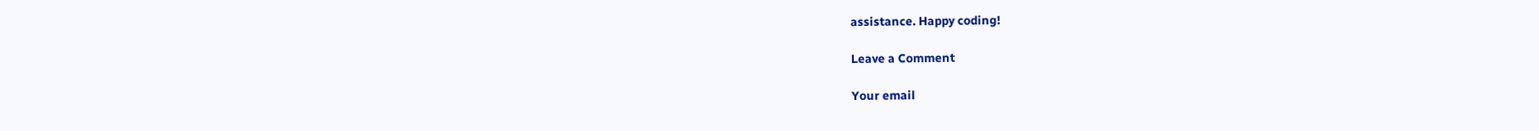assistance. Happy coding!

Leave a Comment

Your email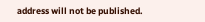address will not be published.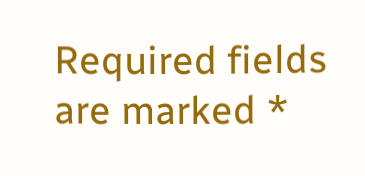Required fields are marked *